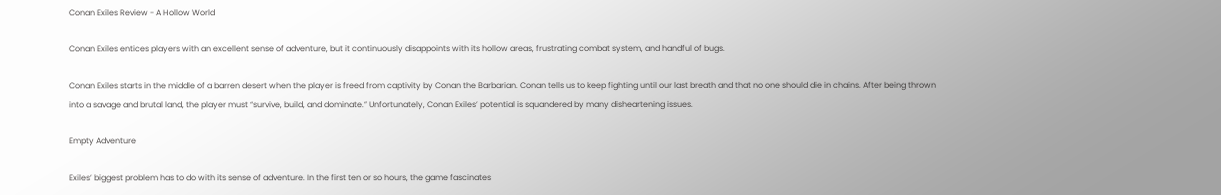Conan Exiles Review - A Hollow World

Conan Exiles entices players with an excellent sense of adventure, but it continuously disappoints with its hollow areas, frustrating combat system, and handful of bugs.

Conan Exiles starts in the middle of a barren desert when the player is freed from captivity by Conan the Barbarian. Conan tells us to keep fighting until our last breath and that no one should die in chains. After being thrown into a savage and brutal land, the player must “survive, build, and dominate.” Unfortunately, Conan Exiles’ potential is squandered by many disheartening issues.

Empty Adventure

Exiles’ biggest problem has to do with its sense of adventure. In the first ten or so hours, the game fascinates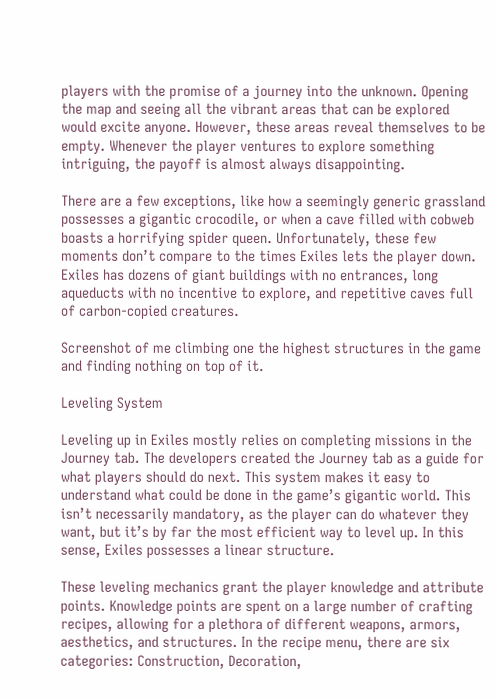players with the promise of a journey into the unknown. Opening the map and seeing all the vibrant areas that can be explored would excite anyone. However, these areas reveal themselves to be empty. Whenever the player ventures to explore something intriguing, the payoff is almost always disappointing.

There are a few exceptions, like how a seemingly generic grassland possesses a gigantic crocodile, or when a cave filled with cobweb boasts a horrifying spider queen. Unfortunately, these few moments don’t compare to the times Exiles lets the player down. Exiles has dozens of giant buildings with no entrances, long aqueducts with no incentive to explore, and repetitive caves full of carbon-copied creatures.

Screenshot of me climbing one the highest structures in the game and finding nothing on top of it.

Leveling System

Leveling up in Exiles mostly relies on completing missions in the Journey tab. The developers created the Journey tab as a guide for what players should do next. This system makes it easy to understand what could be done in the game’s gigantic world. This isn’t necessarily mandatory, as the player can do whatever they want, but it’s by far the most efficient way to level up. In this sense, Exiles possesses a linear structure.

These leveling mechanics grant the player knowledge and attribute points. Knowledge points are spent on a large number of crafting recipes, allowing for a plethora of different weapons, armors, aesthetics, and structures. In the recipe menu, there are six categories: Construction, Decoration,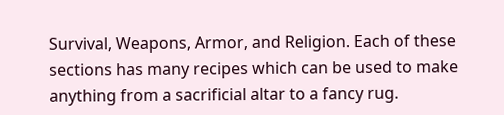Survival, Weapons, Armor, and Religion. Each of these sections has many recipes which can be used to make anything from a sacrificial altar to a fancy rug.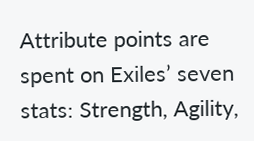Attribute points are spent on Exiles’ seven stats: Strength, Agility,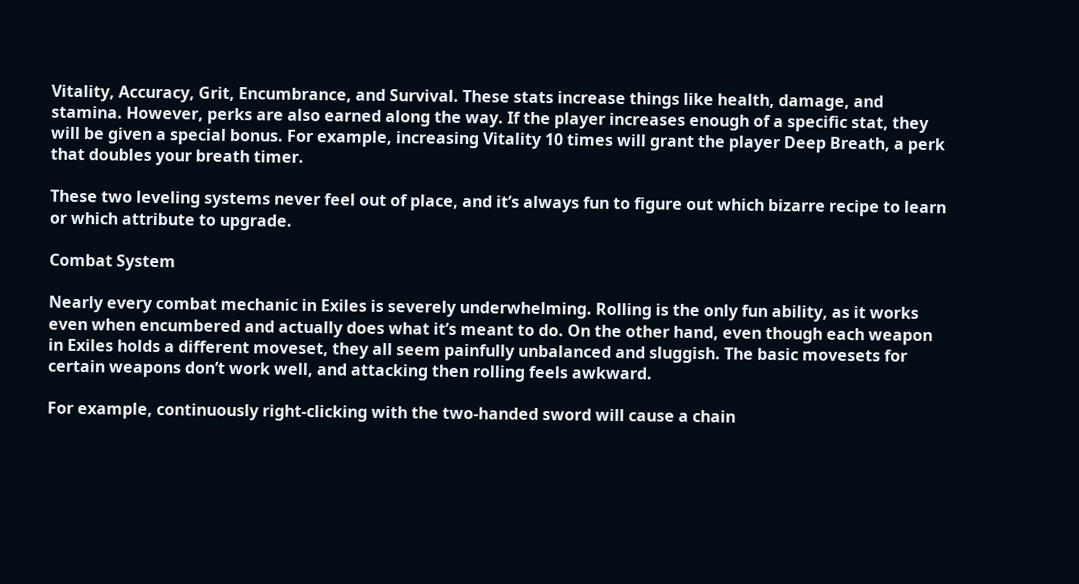Vitality, Accuracy, Grit, Encumbrance, and Survival. These stats increase things like health, damage, and stamina. However, perks are also earned along the way. If the player increases enough of a specific stat, they will be given a special bonus. For example, increasing Vitality 10 times will grant the player Deep Breath, a perk that doubles your breath timer.

These two leveling systems never feel out of place, and it’s always fun to figure out which bizarre recipe to learn or which attribute to upgrade.

Combat System

Nearly every combat mechanic in Exiles is severely underwhelming. Rolling is the only fun ability, as it works even when encumbered and actually does what it’s meant to do. On the other hand, even though each weapon in Exiles holds a different moveset, they all seem painfully unbalanced and sluggish. The basic movesets for certain weapons don’t work well, and attacking then rolling feels awkward.

For example, continuously right-clicking with the two-handed sword will cause a chain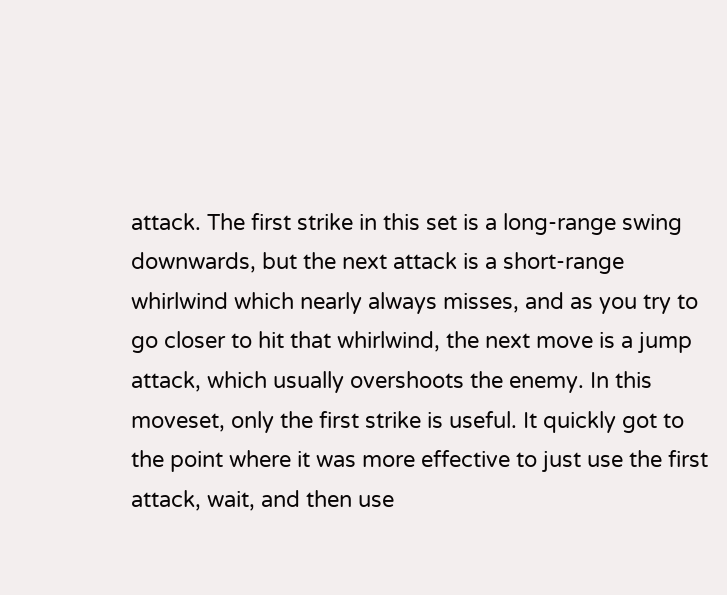attack. The first strike in this set is a long-range swing downwards, but the next attack is a short-range whirlwind which nearly always misses, and as you try to go closer to hit that whirlwind, the next move is a jump attack, which usually overshoots the enemy. In this moveset, only the first strike is useful. It quickly got to the point where it was more effective to just use the first attack, wait, and then use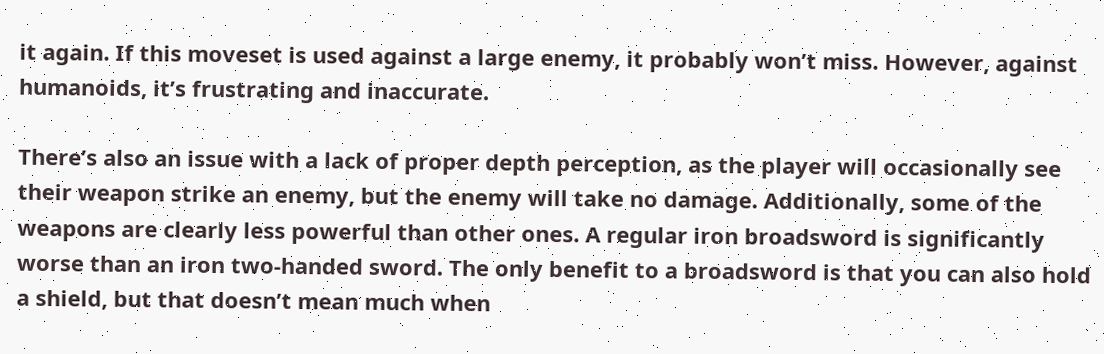it again. If this moveset is used against a large enemy, it probably won’t miss. However, against humanoids, it’s frustrating and inaccurate.

There’s also an issue with a lack of proper depth perception, as the player will occasionally see their weapon strike an enemy, but the enemy will take no damage. Additionally, some of the weapons are clearly less powerful than other ones. A regular iron broadsword is significantly worse than an iron two-handed sword. The only benefit to a broadsword is that you can also hold a shield, but that doesn’t mean much when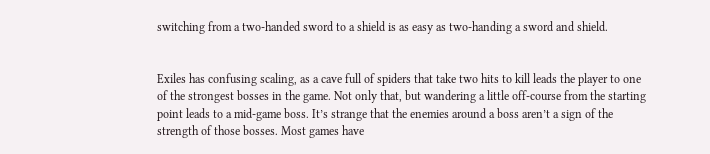switching from a two-handed sword to a shield is as easy as two-handing a sword and shield.


Exiles has confusing scaling, as a cave full of spiders that take two hits to kill leads the player to one of the strongest bosses in the game. Not only that, but wandering a little off-course from the starting point leads to a mid-game boss. It’s strange that the enemies around a boss aren’t a sign of the strength of those bosses. Most games have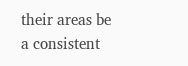their areas be a consistent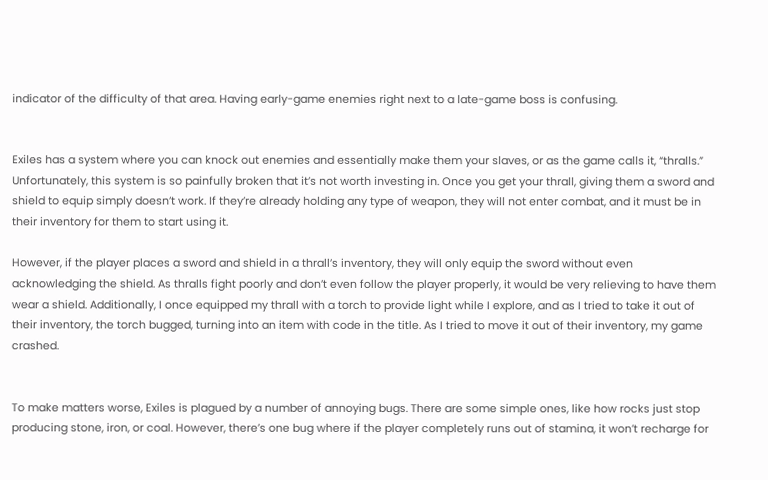indicator of the difficulty of that area. Having early-game enemies right next to a late-game boss is confusing.


Exiles has a system where you can knock out enemies and essentially make them your slaves, or as the game calls it, “thralls.” Unfortunately, this system is so painfully broken that it’s not worth investing in. Once you get your thrall, giving them a sword and shield to equip simply doesn’t work. If they’re already holding any type of weapon, they will not enter combat, and it must be in their inventory for them to start using it.

However, if the player places a sword and shield in a thrall’s inventory, they will only equip the sword without even acknowledging the shield. As thralls fight poorly and don’t even follow the player properly, it would be very relieving to have them wear a shield. Additionally, I once equipped my thrall with a torch to provide light while I explore, and as I tried to take it out of their inventory, the torch bugged, turning into an item with code in the title. As I tried to move it out of their inventory, my game crashed.


To make matters worse, Exiles is plagued by a number of annoying bugs. There are some simple ones, like how rocks just stop producing stone, iron, or coal. However, there’s one bug where if the player completely runs out of stamina, it won’t recharge for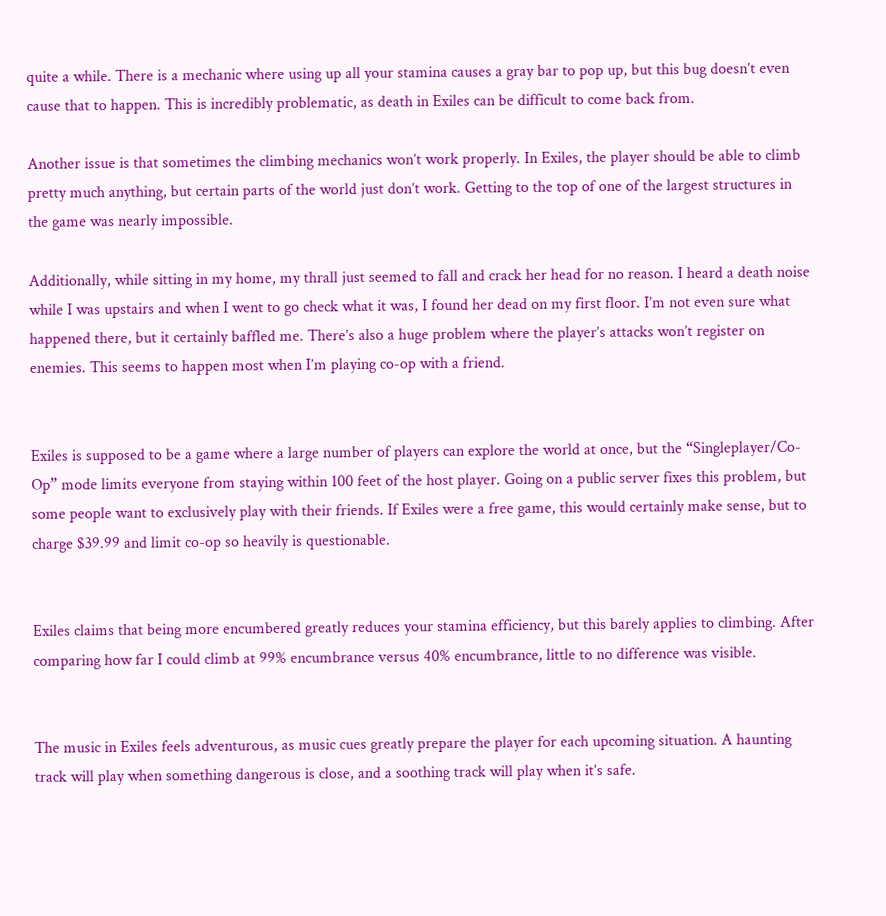quite a while. There is a mechanic where using up all your stamina causes a gray bar to pop up, but this bug doesn’t even cause that to happen. This is incredibly problematic, as death in Exiles can be difficult to come back from.

Another issue is that sometimes the climbing mechanics won’t work properly. In Exiles, the player should be able to climb pretty much anything, but certain parts of the world just don’t work. Getting to the top of one of the largest structures in the game was nearly impossible.

Additionally, while sitting in my home, my thrall just seemed to fall and crack her head for no reason. I heard a death noise while I was upstairs and when I went to go check what it was, I found her dead on my first floor. I’m not even sure what happened there, but it certainly baffled me. There’s also a huge problem where the player’s attacks won’t register on enemies. This seems to happen most when I’m playing co-op with a friend.


Exiles is supposed to be a game where a large number of players can explore the world at once, but the “Singleplayer/Co-Op” mode limits everyone from staying within 100 feet of the host player. Going on a public server fixes this problem, but some people want to exclusively play with their friends. If Exiles were a free game, this would certainly make sense, but to charge $39.99 and limit co-op so heavily is questionable.


Exiles claims that being more encumbered greatly reduces your stamina efficiency, but this barely applies to climbing. After comparing how far I could climb at 99% encumbrance versus 40% encumbrance, little to no difference was visible.


The music in Exiles feels adventurous, as music cues greatly prepare the player for each upcoming situation. A haunting track will play when something dangerous is close, and a soothing track will play when it’s safe.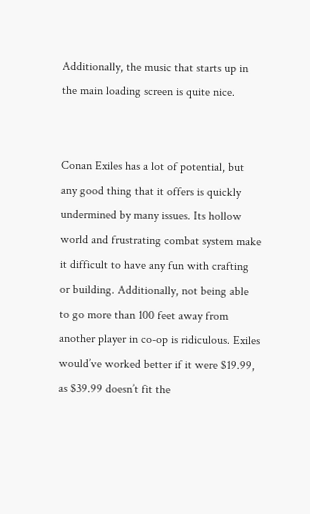Additionally, the music that starts up in the main loading screen is quite nice.


Conan Exiles has a lot of potential, but any good thing that it offers is quickly undermined by many issues. Its hollow world and frustrating combat system make it difficult to have any fun with crafting or building. Additionally, not being able to go more than 100 feet away from another player in co-op is ridiculous. Exiles would’ve worked better if it were $19.99, as $39.99 doesn’t fit the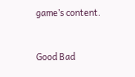game’s content.


Good Bad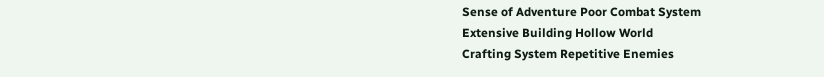Sense of Adventure Poor Combat System
Extensive Building Hollow World
Crafting System Repetitive Enemies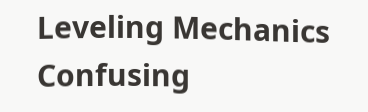Leveling Mechanics Confusing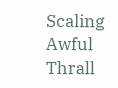Scaling
Awful Thrall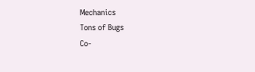Mechanics
Tons of Bugs
Co-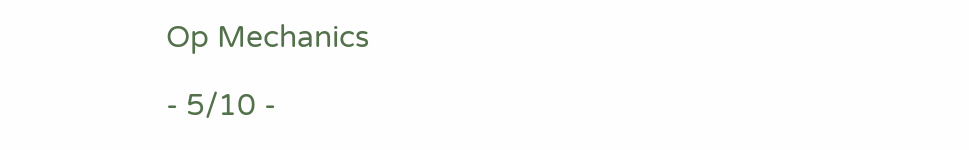Op Mechanics

- 5/10 -